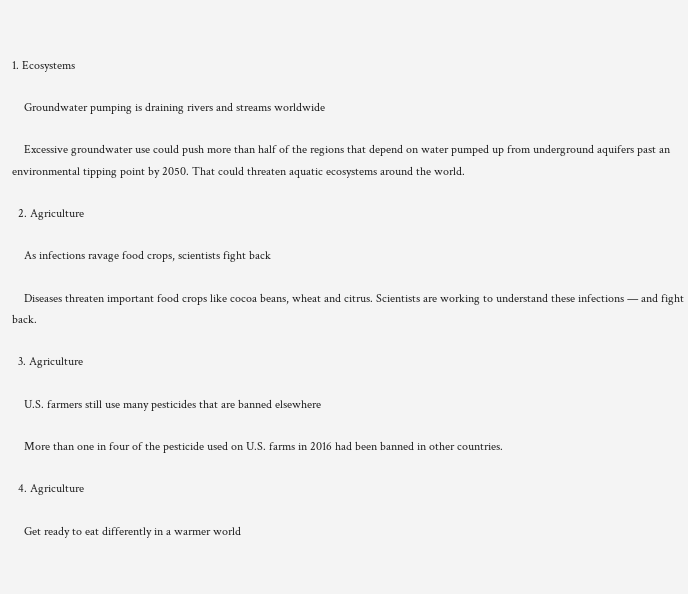1. Ecosystems

    Groundwater pumping is draining rivers and streams worldwide

    Excessive groundwater use could push more than half of the regions that depend on water pumped up from underground aquifers past an environmental tipping point by 2050. That could threaten aquatic ecosystems around the world.

  2. Agriculture

    As infections ravage food crops, scientists fight back

    Diseases threaten important food crops like cocoa beans, wheat and citrus. Scientists are working to understand these infections — and fight back.

  3. Agriculture

    U.S. farmers still use many pesticides that are banned elsewhere

    More than one in four of the pesticide used on U.S. farms in 2016 had been banned in other countries.

  4. Agriculture

    Get ready to eat differently in a warmer world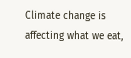Climate change is affecting what we eat,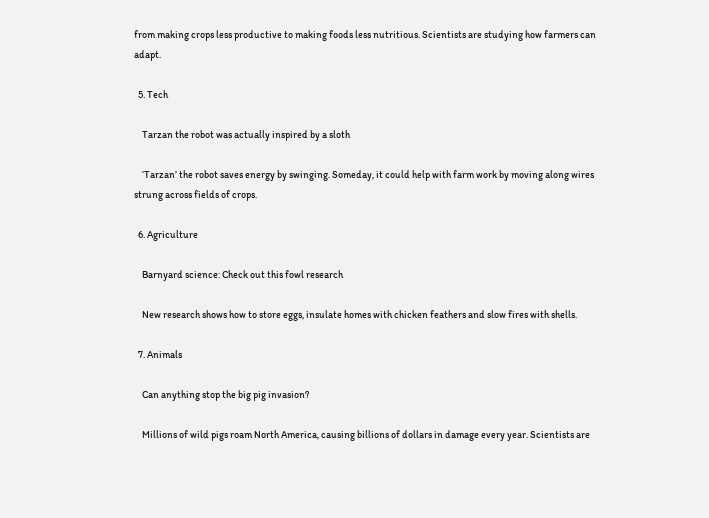from making crops less productive to making foods less nutritious. Scientists are studying how farmers can adapt.

  5. Tech

    Tarzan the robot was actually inspired by a sloth

    ‘Tarzan’ the robot saves energy by swinging. Someday, it could help with farm work by moving along wires strung across fields of crops.

  6. Agriculture

    Barnyard science: Check out this fowl research

    New research shows how to store eggs, insulate homes with chicken feathers and slow fires with shells.

  7. Animals

    Can anything stop the big pig invasion?

    Millions of wild pigs roam North America, causing billions of dollars in damage every year. Scientists are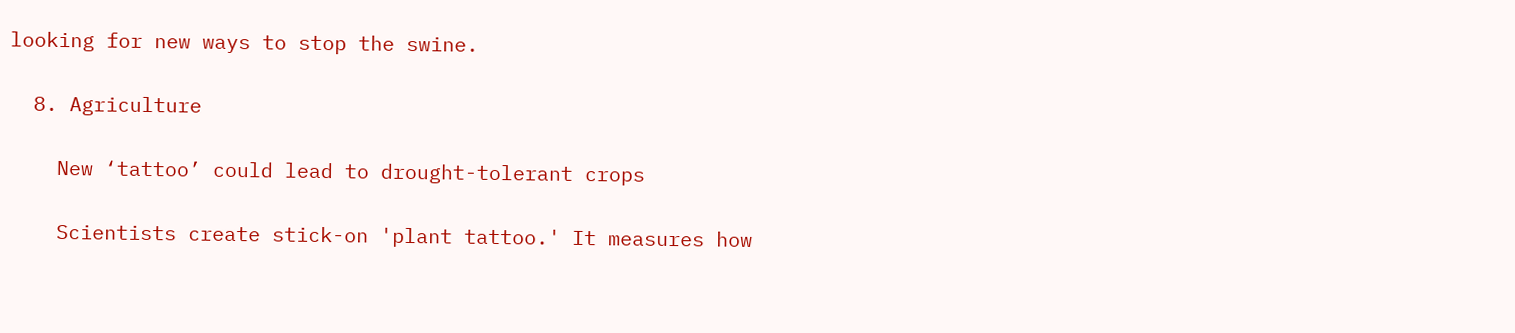looking for new ways to stop the swine.

  8. Agriculture

    New ‘tattoo’ could lead to drought-tolerant crops

    Scientists create stick-on 'plant tattoo.' It measures how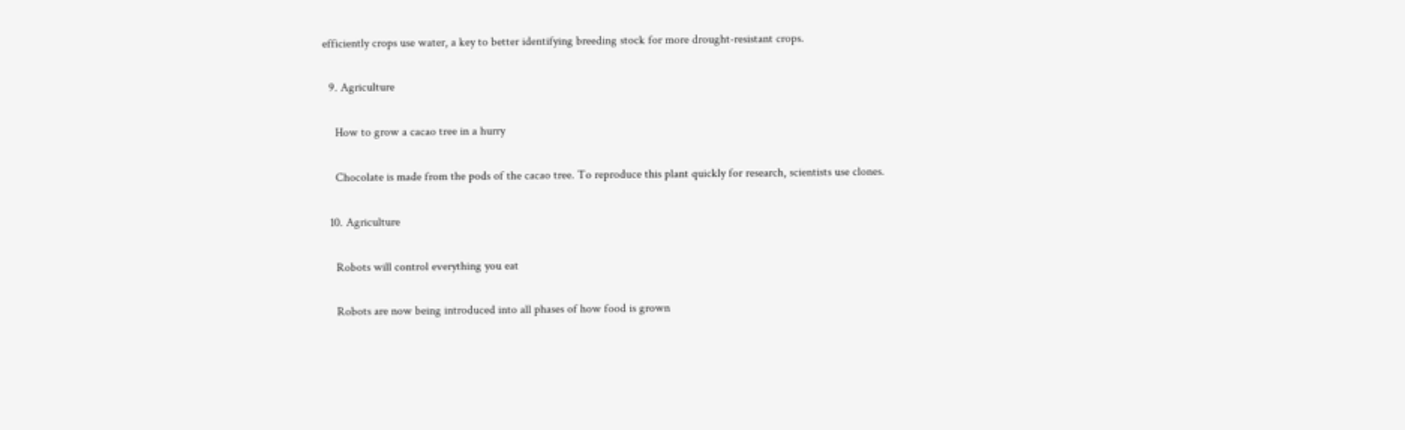efficiently crops use water, a key to better identifying breeding stock for more drought-resistant crops.

  9. Agriculture

    How to grow a cacao tree in a hurry

    Chocolate is made from the pods of the cacao tree. To reproduce this plant quickly for research, scientists use clones.

  10. Agriculture

    Robots will control everything you eat

    Robots are now being introduced into all phases of how food is grown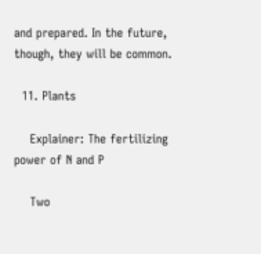and prepared. In the future, though, they will be common.

  11. Plants

    Explainer: The fertilizing power of N and P

    Two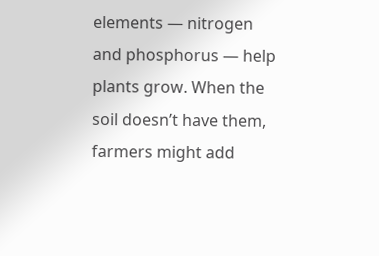elements — nitrogen and phosphorus — help plants grow. When the soil doesn’t have them, farmers might add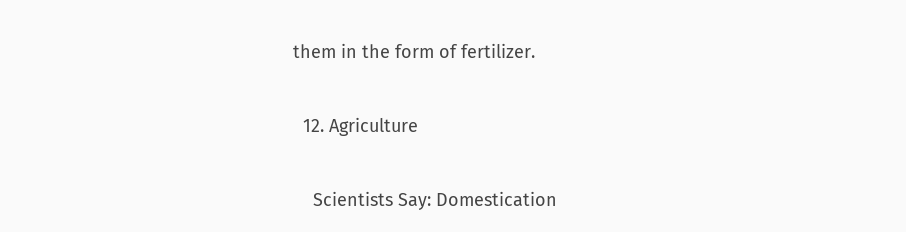them in the form of fertilizer.

  12. Agriculture

    Scientists Say: Domestication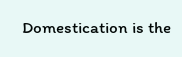Domestication is the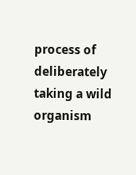process of deliberately taking a wild organism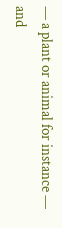— a plant or animal for instance — and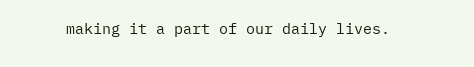making it a part of our daily lives.